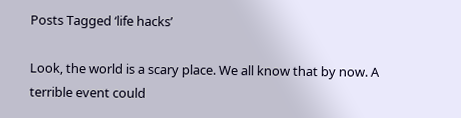Posts Tagged ‘life hacks’

Look, the world is a scary place. We all know that by now. A terrible event could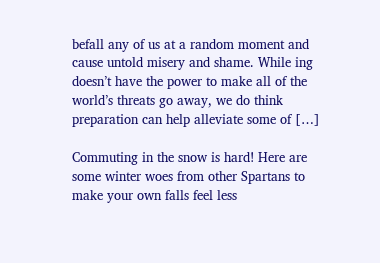befall any of us at a random moment and cause untold misery and shame. While ing doesn’t have the power to make all of the world’s threats go away, we do think preparation can help alleviate some of […]

Commuting in the snow is hard! Here are some winter woes from other Spartans to make your own falls feel less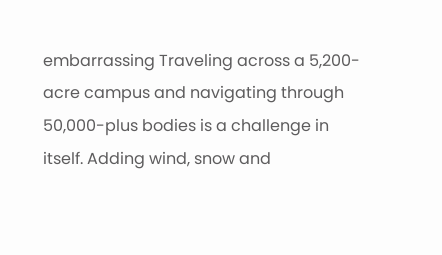embarrassing Traveling across a 5,200-acre campus and navigating through 50,000-plus bodies is a challenge in itself. Adding wind, snow and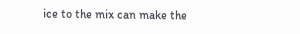ice to the mix can make the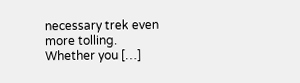necessary trek even more tolling. Whether you […]